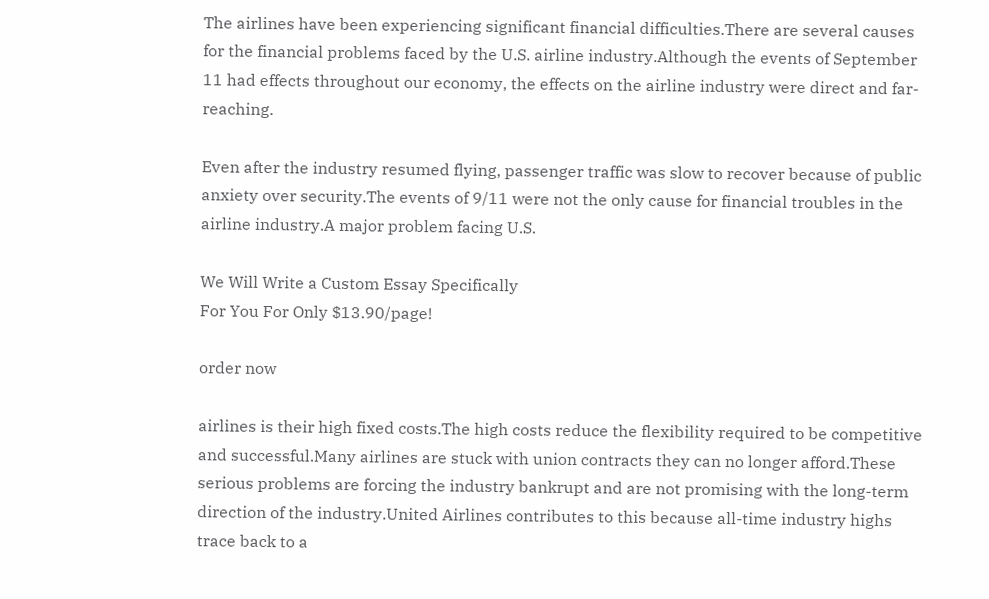The airlines have been experiencing significant financial difficulties.There are several causes for the financial problems faced by the U.S. airline industry.Although the events of September 11 had effects throughout our economy, the effects on the airline industry were direct and far-reaching.

Even after the industry resumed flying, passenger traffic was slow to recover because of public anxiety over security.The events of 9/11 were not the only cause for financial troubles in the airline industry.A major problem facing U.S.

We Will Write a Custom Essay Specifically
For You For Only $13.90/page!

order now

airlines is their high fixed costs.The high costs reduce the flexibility required to be competitive and successful.Many airlines are stuck with union contracts they can no longer afford.These serious problems are forcing the industry bankrupt and are not promising with the long-term direction of the industry.United Airlines contributes to this because all-time industry highs trace back to a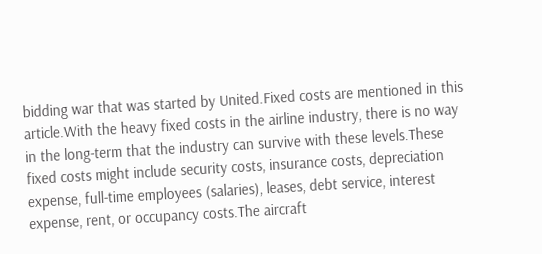bidding war that was started by United.Fixed costs are mentioned in this article.With the heavy fixed costs in the airline industry, there is no way in the long-term that the industry can survive with these levels.These fixed costs might include security costs, insurance costs, depreciation expense, full-time employees (salaries), leases, debt service, interest expense, rent, or occupancy costs.The aircraft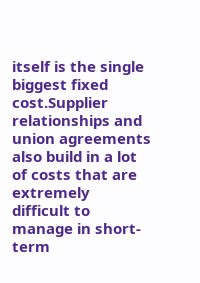itself is the single biggest fixed cost.Supplier relationships and union agreements also build in a lot of costs that are extremely difficult to manage in short-term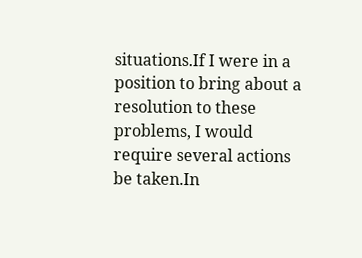situations.If I were in a position to bring about a resolution to these problems, I would require several actions be taken.In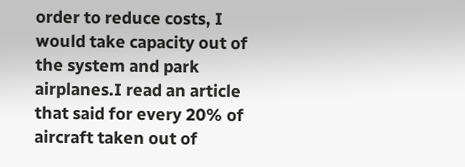order to reduce costs, I would take capacity out of the system and park airplanes.I read an article that said for every 20% of aircraft taken out of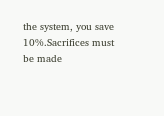the system, you save 10%.Sacrifices must be made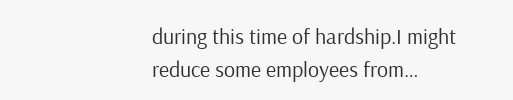during this time of hardship.I might reduce some employees from…